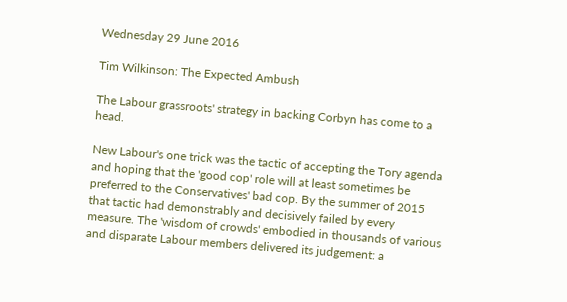Wednesday 29 June 2016

Tim Wilkinson: The Expected Ambush

The Labour grassroots' strategy in backing Corbyn has come to a head.

New Labour's one trick was the tactic of accepting the Tory agenda and hoping that the 'good cop' role will at least sometimes be preferred to the Conservatives' bad cop. By the summer of 2015 that tactic had demonstrably and decisively failed by every measure. The 'wisdom of crowds' embodied in thousands of various and disparate Labour members delivered its judgement: a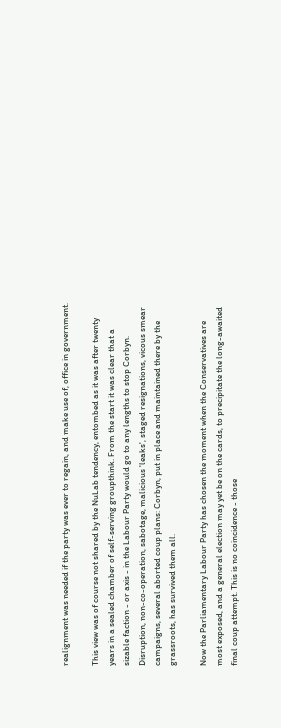realignment was needed if the party was ever to regain, and make use of, office in government.

This view was of course not shared by the NuLab tendency, entombed as it was after twenty years in a sealed chamber of self-serving groupthink. From the start it was clear that a sizable faction - or axis - in the Labour Party would go to any lengths to stop Corbyn. Disruption, non-co-operation, sabotage, malicious 'leaks', staged resignations, vicous smear campaigns, several aborted coup plans: Corbyn, put in place and maintained there by the grassroots, has survived them all.

Now the Parliamentary Labour Party has chosen the moment when the Conservatives are most exposed, and a general election may yet be on the cards, to precipitate the long-awaited final coup attempt. This is no coincidence - those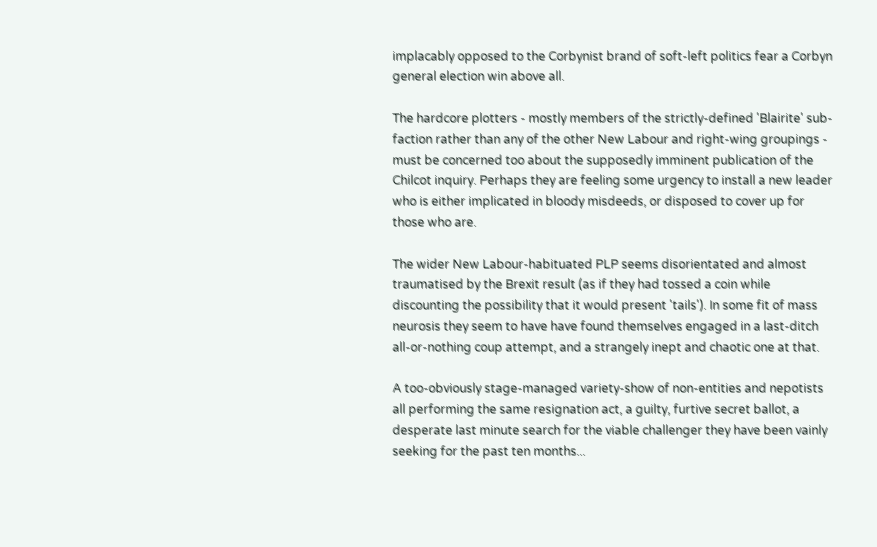implacably opposed to the Corbynist brand of soft-left politics fear a Corbyn general election win above all.

The hardcore plotters - mostly members of the strictly-defined 'Blairite' sub-faction rather than any of the other New Labour and right-wing groupings - must be concerned too about the supposedly imminent publication of the Chilcot inquiry. Perhaps they are feeling some urgency to install a new leader who is either implicated in bloody misdeeds, or disposed to cover up for those who are.

The wider New Labour-habituated PLP seems disorientated and almost traumatised by the Brexit result (as if they had tossed a coin while discounting the possibility that it would present 'tails'). In some fit of mass neurosis they seem to have have found themselves engaged in a last-ditch all-or-nothing coup attempt, and a strangely inept and chaotic one at that.

A too-obviously stage-managed variety-show of non-entities and nepotists all performing the same resignation act, a guilty, furtive secret ballot, a desperate last minute search for the viable challenger they have been vainly seeking for the past ten months...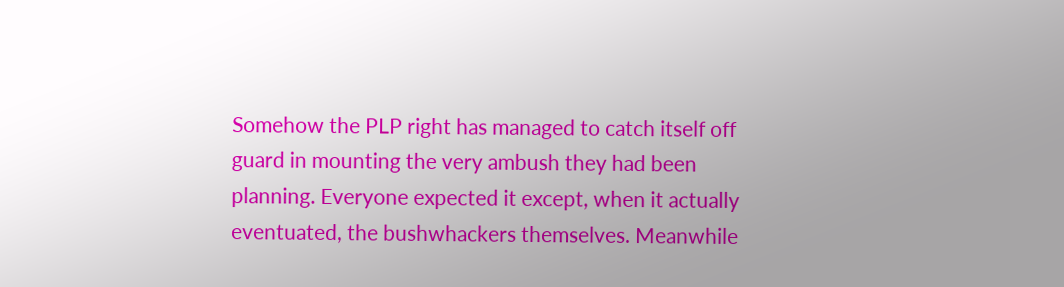Somehow the PLP right has managed to catch itself off guard in mounting the very ambush they had been planning. Everyone expected it except, when it actually eventuated, the bushwhackers themselves. Meanwhile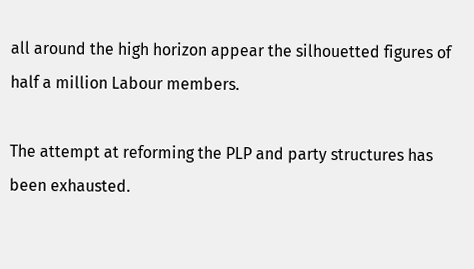all around the high horizon appear the silhouetted figures of half a million Labour members.

The attempt at reforming the PLP and party structures has been exhausted.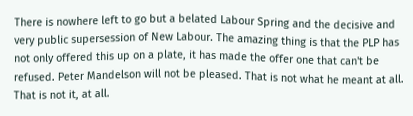There is nowhere left to go but a belated Labour Spring and the decisive and very public supersession of New Labour. The amazing thing is that the PLP has not only offered this up on a plate, it has made the offer one that can't be refused. Peter Mandelson will not be pleased. That is not what he meant at all. That is not it, at all.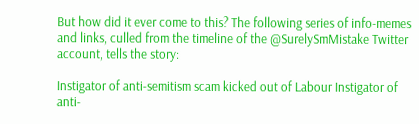But how did it ever come to this? The following series of info-memes and links, culled from the timeline of the @SurelySmMistake Twitter account, tells the story:

Instigator of anti-semitism scam kicked out of Labour Instigator of anti-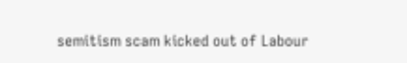semitism scam kicked out of Labour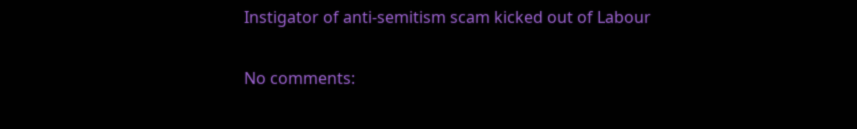Instigator of anti-semitism scam kicked out of Labour

No comments: